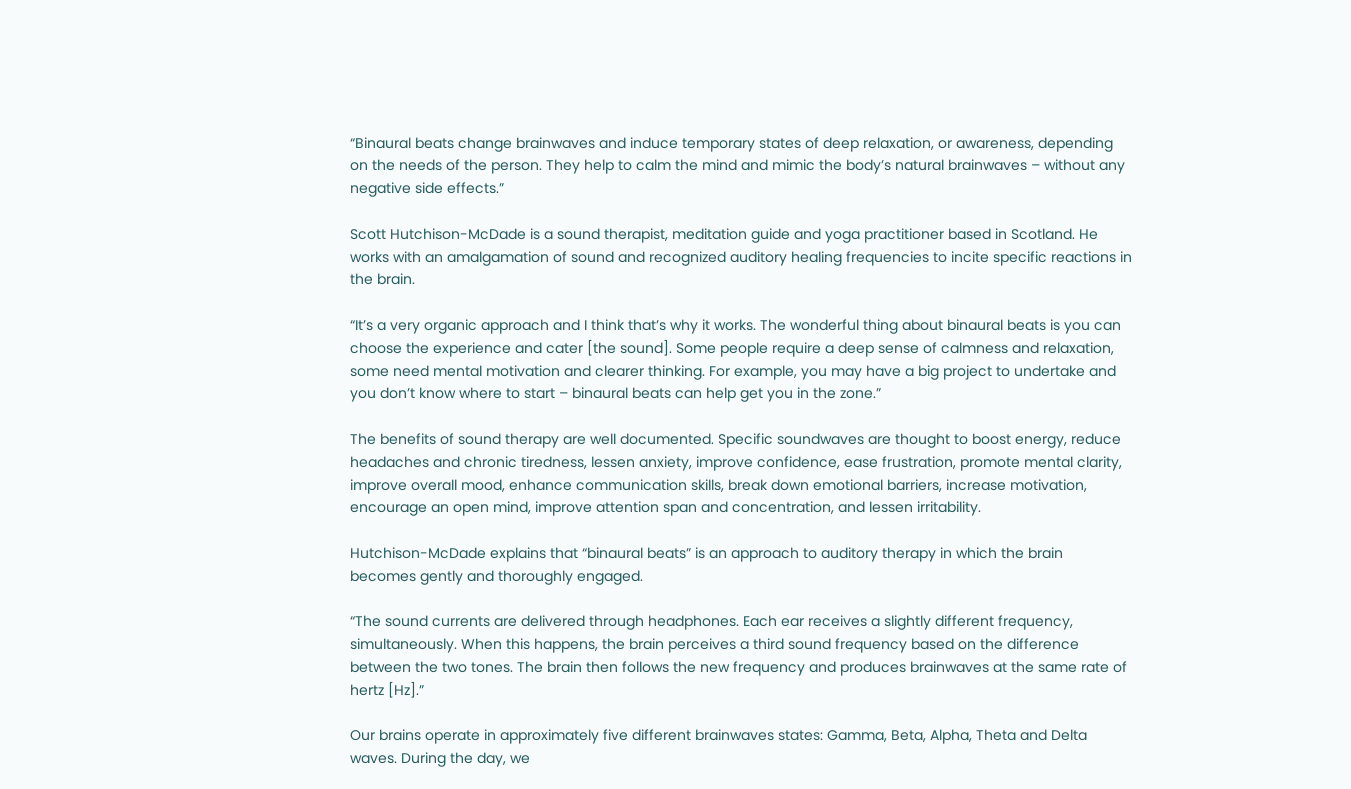“Binaural beats change brainwaves and induce temporary states of deep relaxation, or awareness, depending on the needs of the person. They help to calm the mind and mimic the body’s natural brainwaves – without any negative side effects.”

Scott Hutchison-McDade is a sound therapist, meditation guide and yoga practitioner based in Scotland. He works with an amalgamation of sound and recognized auditory healing frequencies to incite specific reactions in the brain.

“It’s a very organic approach and I think that’s why it works. The wonderful thing about binaural beats is you can choose the experience and cater [the sound]. Some people require a deep sense of calmness and relaxation, some need mental motivation and clearer thinking. For example, you may have a big project to undertake and you don’t know where to start – binaural beats can help get you in the zone.”

The benefits of sound therapy are well documented. Specific soundwaves are thought to boost energy, reduce headaches and chronic tiredness, lessen anxiety, improve confidence, ease frustration, promote mental clarity, improve overall mood, enhance communication skills, break down emotional barriers, increase motivation, encourage an open mind, improve attention span and concentration, and lessen irritability.

Hutchison-McDade explains that “binaural beats” is an approach to auditory therapy in which the brain becomes gently and thoroughly engaged.

“The sound currents are delivered through headphones. Each ear receives a slightly different frequency, simultaneously. When this happens, the brain perceives a third sound frequency based on the difference between the two tones. The brain then follows the new frequency and produces brainwaves at the same rate of hertz [Hz].”

Our brains operate in approximately five different brainwaves states: Gamma, Beta, Alpha, Theta and Delta waves. During the day, we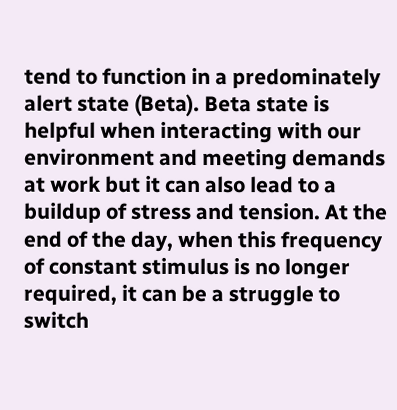tend to function in a predominately alert state (Beta). Beta state is helpful when interacting with our environment and meeting demands at work but it can also lead to a buildup of stress and tension. At the end of the day, when this frequency of constant stimulus is no longer required, it can be a struggle to switch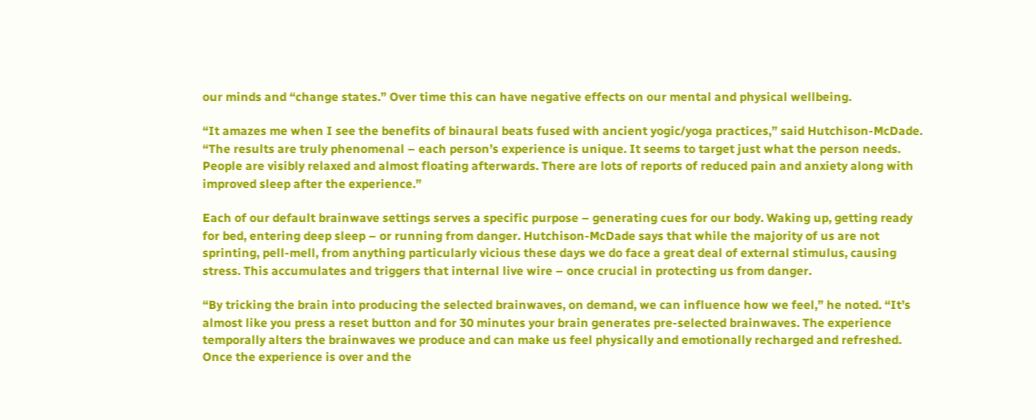our minds and “change states.” Over time this can have negative effects on our mental and physical wellbeing.

“It amazes me when I see the benefits of binaural beats fused with ancient yogic/yoga practices,” said Hutchison-McDade. “The results are truly phenomenal – each person’s experience is unique. It seems to target just what the person needs. People are visibly relaxed and almost floating afterwards. There are lots of reports of reduced pain and anxiety along with improved sleep after the experience.”

Each of our default brainwave settings serves a specific purpose – generating cues for our body. Waking up, getting ready for bed, entering deep sleep – or running from danger. Hutchison-McDade says that while the majority of us are not sprinting, pell-mell, from anything particularly vicious these days we do face a great deal of external stimulus, causing stress. This accumulates and triggers that internal live wire – once crucial in protecting us from danger.

“By tricking the brain into producing the selected brainwaves, on demand, we can influence how we feel,” he noted. “It’s almost like you press a reset button and for 30 minutes your brain generates pre-selected brainwaves. The experience temporally alters the brainwaves we produce and can make us feel physically and emotionally recharged and refreshed. Once the experience is over and the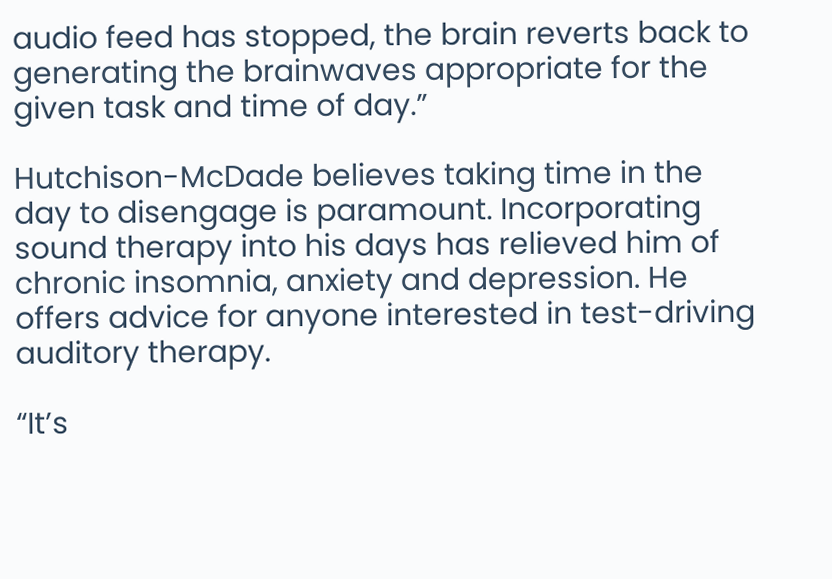audio feed has stopped, the brain reverts back to generating the brainwaves appropriate for the given task and time of day.”

Hutchison-McDade believes taking time in the day to disengage is paramount. Incorporating sound therapy into his days has relieved him of chronic insomnia, anxiety and depression. He offers advice for anyone interested in test-driving auditory therapy.

“It’s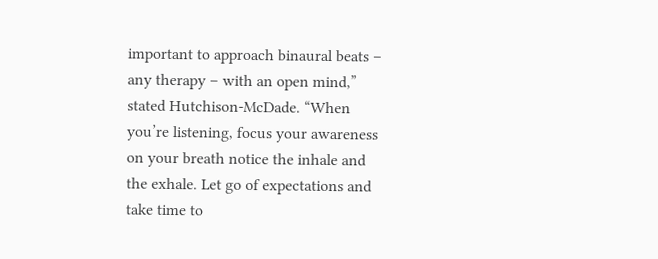important to approach binaural beats – any therapy – with an open mind,” stated Hutchison-McDade. “When you’re listening, focus your awareness on your breath notice the inhale and the exhale. Let go of expectations and take time to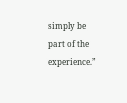simply be part of the experience.”